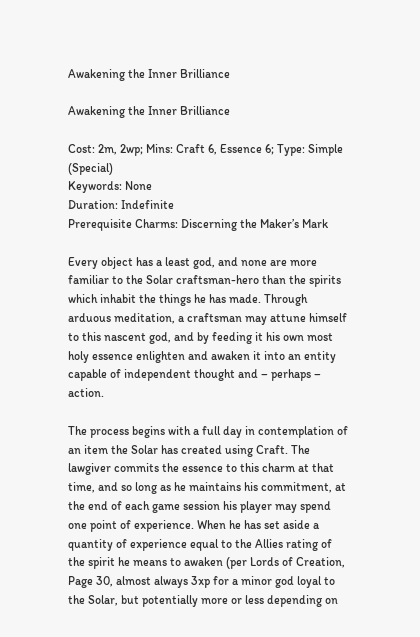Awakening the Inner Brilliance

Awakening the Inner Brilliance

Cost: 2m, 2wp; Mins: Craft 6, Essence 6; Type: Simple (Special)
Keywords: None
Duration: Indefinite
Prerequisite Charms: Discerning the Maker’s Mark

Every object has a least god, and none are more familiar to the Solar craftsman-hero than the spirits which inhabit the things he has made. Through arduous meditation, a craftsman may attune himself to this nascent god, and by feeding it his own most holy essence enlighten and awaken it into an entity capable of independent thought and – perhaps – action.

The process begins with a full day in contemplation of an item the Solar has created using Craft. The lawgiver commits the essence to this charm at that time, and so long as he maintains his commitment, at the end of each game session his player may spend one point of experience. When he has set aside a quantity of experience equal to the Allies rating of the spirit he means to awaken (per Lords of Creation, Page 30, almost always 3xp for a minor god loyal to the Solar, but potentially more or less depending on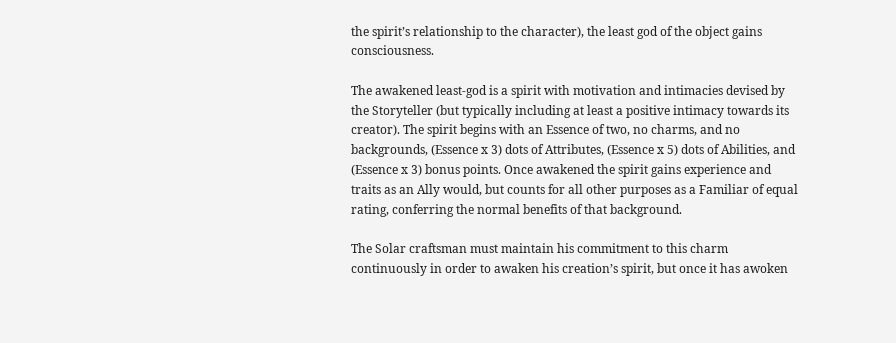the spirit’s relationship to the character), the least god of the object gains consciousness.

The awakened least-god is a spirit with motivation and intimacies devised by the Storyteller (but typically including at least a positive intimacy towards its creator). The spirit begins with an Essence of two, no charms, and no backgrounds, (Essence x 3) dots of Attributes, (Essence x 5) dots of Abilities, and (Essence x 3) bonus points. Once awakened the spirit gains experience and traits as an Ally would, but counts for all other purposes as a Familiar of equal rating, conferring the normal benefits of that background.

The Solar craftsman must maintain his commitment to this charm continuously in order to awaken his creation’s spirit, but once it has awoken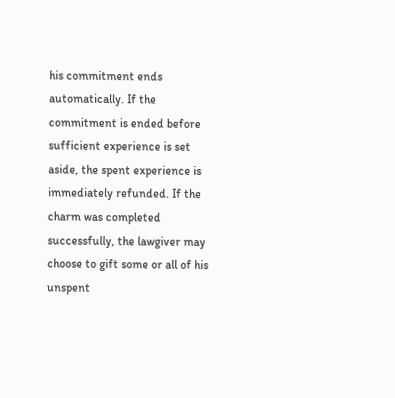his commitment ends automatically. If the commitment is ended before sufficient experience is set aside, the spent experience is immediately refunded. If the charm was completed successfully, the lawgiver may choose to gift some or all of his unspent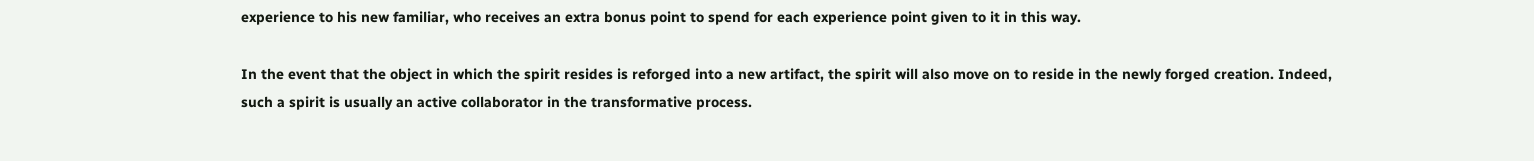experience to his new familiar, who receives an extra bonus point to spend for each experience point given to it in this way.

In the event that the object in which the spirit resides is reforged into a new artifact, the spirit will also move on to reside in the newly forged creation. Indeed, such a spirit is usually an active collaborator in the transformative process.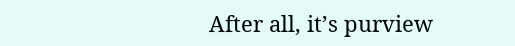After all, it’s purview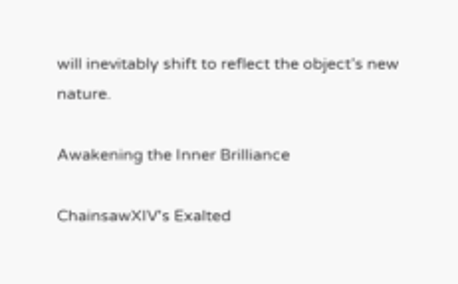will inevitably shift to reflect the object’s new nature.

Awakening the Inner Brilliance

ChainsawXIV's Exalted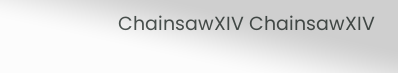ChainsawXIV ChainsawXIV